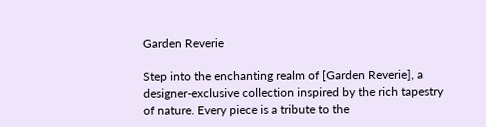Garden Reverie

Step into the enchanting realm of [Garden Reverie], a designer-exclusive collection inspired by the rich tapestry of nature. Every piece is a tribute to the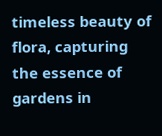timeless beauty of flora, capturing the essence of gardens in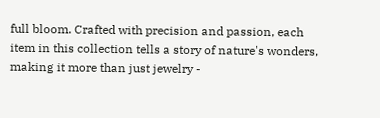full bloom. Crafted with precision and passion, each item in this collection tells a story of nature's wonders, making it more than just jewelry -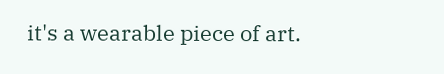it's a wearable piece of art.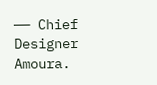—— Chief Designer Amoura.